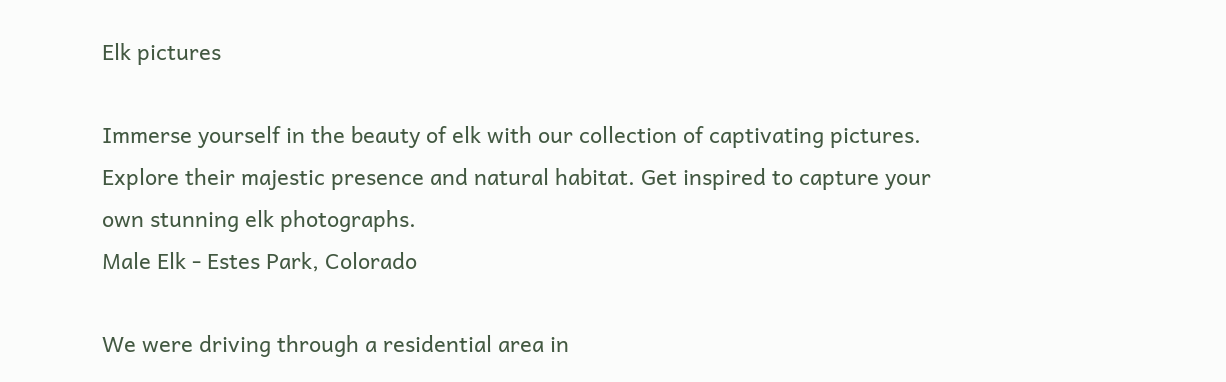Elk pictures

Immerse yourself in the beauty of elk with our collection of captivating pictures. Explore their majestic presence and natural habitat. Get inspired to capture your own stunning elk photographs.
Male Elk - Estes Park, Colorado

We were driving through a residential area in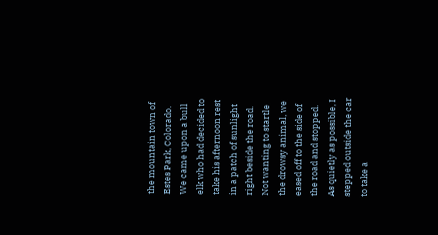the mountain town of Estes Park, Colorado. We came upon a bull elk who had decided to take his afternoon rest in a patch of sunlight right beside the road. Not wanting to startle the drowsy animal, we eased off to the side of the road and stopped. As quietly as possible, I stepped outside the car to take a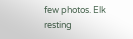few photos. Elk resting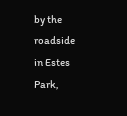by the roadside in Estes Park,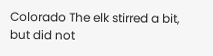Colorado The elk stirred a bit, but did not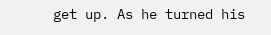get up. As he turned his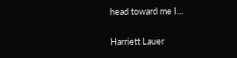head toward me I…

Harriett Lauer